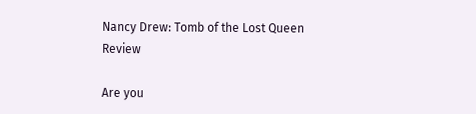Nancy Drew: Tomb of the Lost Queen Review

Are you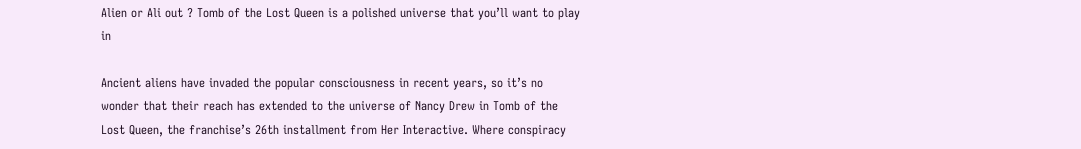Alien or Ali out ? Tomb of the Lost Queen is a polished universe that you’ll want to play in

Ancient aliens have invaded the popular consciousness in recent years, so it’s no wonder that their reach has extended to the universe of Nancy Drew in Tomb of the Lost Queen, the franchise’s 26th installment from Her Interactive. Where conspiracy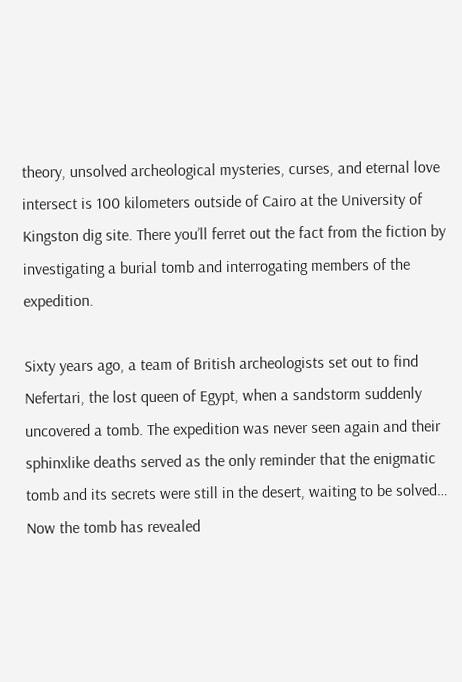theory, unsolved archeological mysteries, curses, and eternal love intersect is 100 kilometers outside of Cairo at the University of Kingston dig site. There you’ll ferret out the fact from the fiction by investigating a burial tomb and interrogating members of the expedition.

Sixty years ago, a team of British archeologists set out to find Nefertari, the lost queen of Egypt, when a sandstorm suddenly uncovered a tomb. The expedition was never seen again and their sphinxlike deaths served as the only reminder that the enigmatic tomb and its secrets were still in the desert, waiting to be solved… Now the tomb has revealed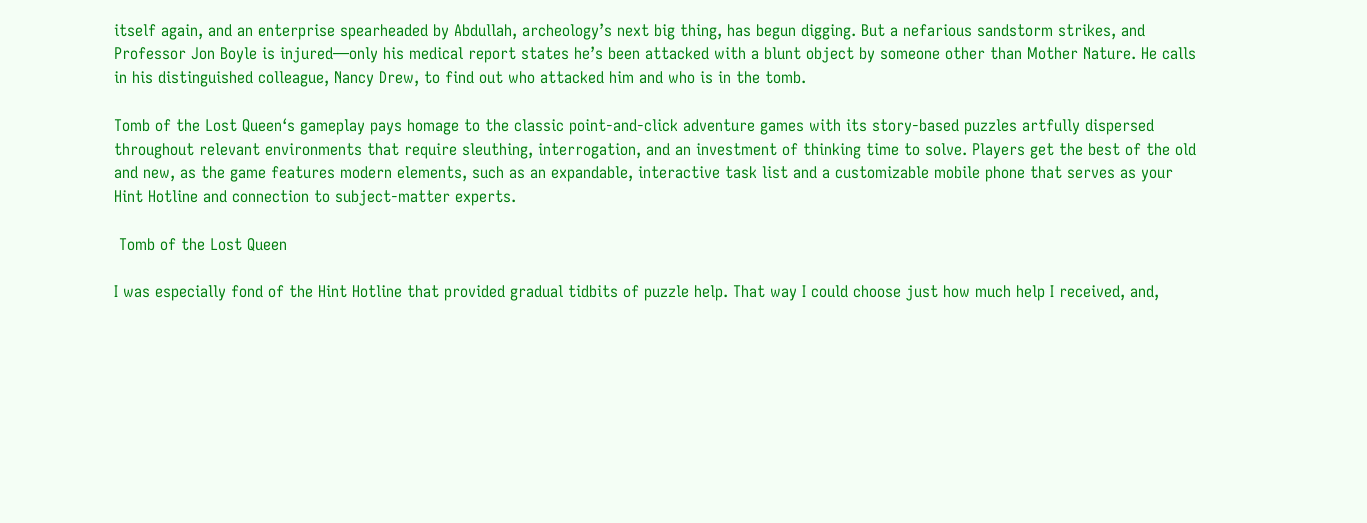itself again, and an enterprise spearheaded by Abdullah, archeology’s next big thing, has begun digging. But a nefarious sandstorm strikes, and Professor Jon Boyle is injured—only his medical report states he’s been attacked with a blunt object by someone other than Mother Nature. He calls in his distinguished colleague, Nancy Drew, to find out who attacked him and who is in the tomb.

Tomb of the Lost Queen‘s gameplay pays homage to the classic point-and-click adventure games with its story-based puzzles artfully dispersed throughout relevant environments that require sleuthing, interrogation, and an investment of thinking time to solve. Players get the best of the old and new, as the game features modern elements, such as an expandable, interactive task list and a customizable mobile phone that serves as your Hint Hotline and connection to subject-matter experts.

 Tomb of the Lost Queen

I was especially fond of the Hint Hotline that provided gradual tidbits of puzzle help. That way I could choose just how much help I received, and,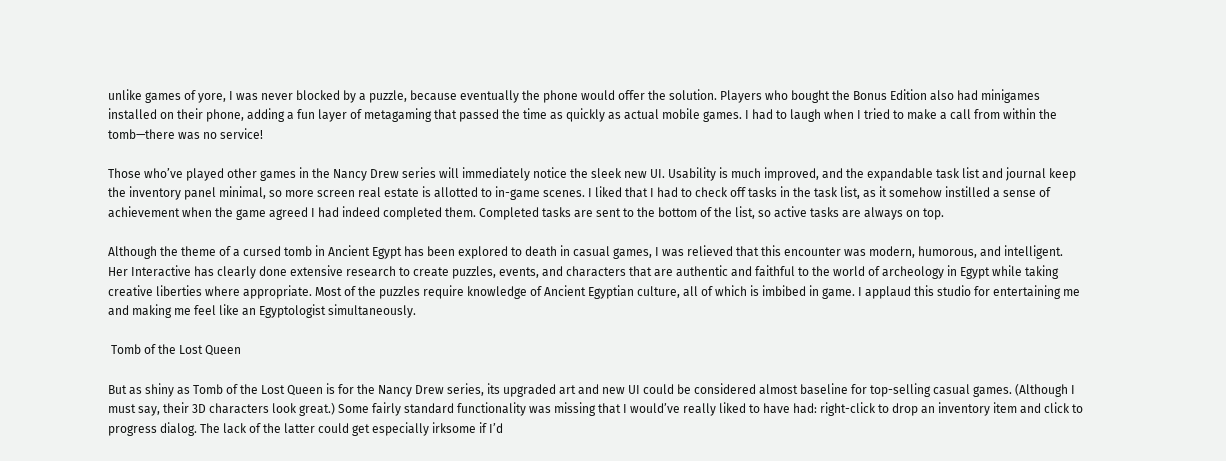unlike games of yore, I was never blocked by a puzzle, because eventually the phone would offer the solution. Players who bought the Bonus Edition also had minigames installed on their phone, adding a fun layer of metagaming that passed the time as quickly as actual mobile games. I had to laugh when I tried to make a call from within the tomb—there was no service!

Those who’ve played other games in the Nancy Drew series will immediately notice the sleek new UI. Usability is much improved, and the expandable task list and journal keep the inventory panel minimal, so more screen real estate is allotted to in-game scenes. I liked that I had to check off tasks in the task list, as it somehow instilled a sense of achievement when the game agreed I had indeed completed them. Completed tasks are sent to the bottom of the list, so active tasks are always on top.

Although the theme of a cursed tomb in Ancient Egypt has been explored to death in casual games, I was relieved that this encounter was modern, humorous, and intelligent. Her Interactive has clearly done extensive research to create puzzles, events, and characters that are authentic and faithful to the world of archeology in Egypt while taking creative liberties where appropriate. Most of the puzzles require knowledge of Ancient Egyptian culture, all of which is imbibed in game. I applaud this studio for entertaining me and making me feel like an Egyptologist simultaneously.

 Tomb of the Lost Queen

But as shiny as Tomb of the Lost Queen is for the Nancy Drew series, its upgraded art and new UI could be considered almost baseline for top-selling casual games. (Although I must say, their 3D characters look great.) Some fairly standard functionality was missing that I would’ve really liked to have had: right-click to drop an inventory item and click to progress dialog. The lack of the latter could get especially irksome if I’d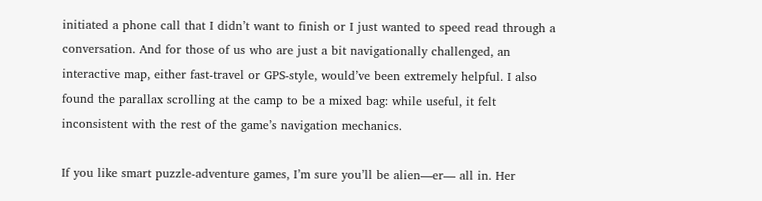initiated a phone call that I didn’t want to finish or I just wanted to speed read through a conversation. And for those of us who are just a bit navigationally challenged, an interactive map, either fast-travel or GPS-style, would’ve been extremely helpful. I also found the parallax scrolling at the camp to be a mixed bag: while useful, it felt inconsistent with the rest of the game’s navigation mechanics.

If you like smart puzzle-adventure games, I’m sure you’ll be alien—er— all in. Her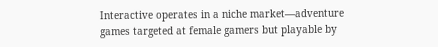Interactive operates in a niche market—adventure games targeted at female gamers but playable by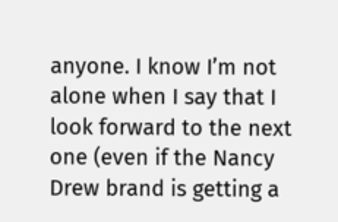anyone. I know I’m not alone when I say that I look forward to the next one (even if the Nancy Drew brand is getting a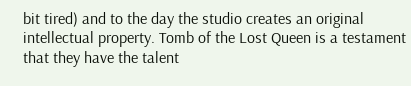bit tired) and to the day the studio creates an original intellectual property. Tomb of the Lost Queen is a testament that they have the talent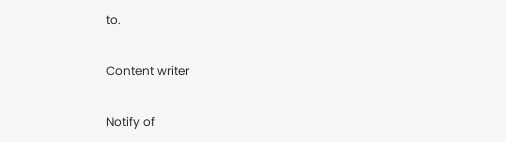to.

Content writer

Notify of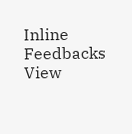Inline Feedbacks
View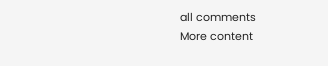all comments
More content